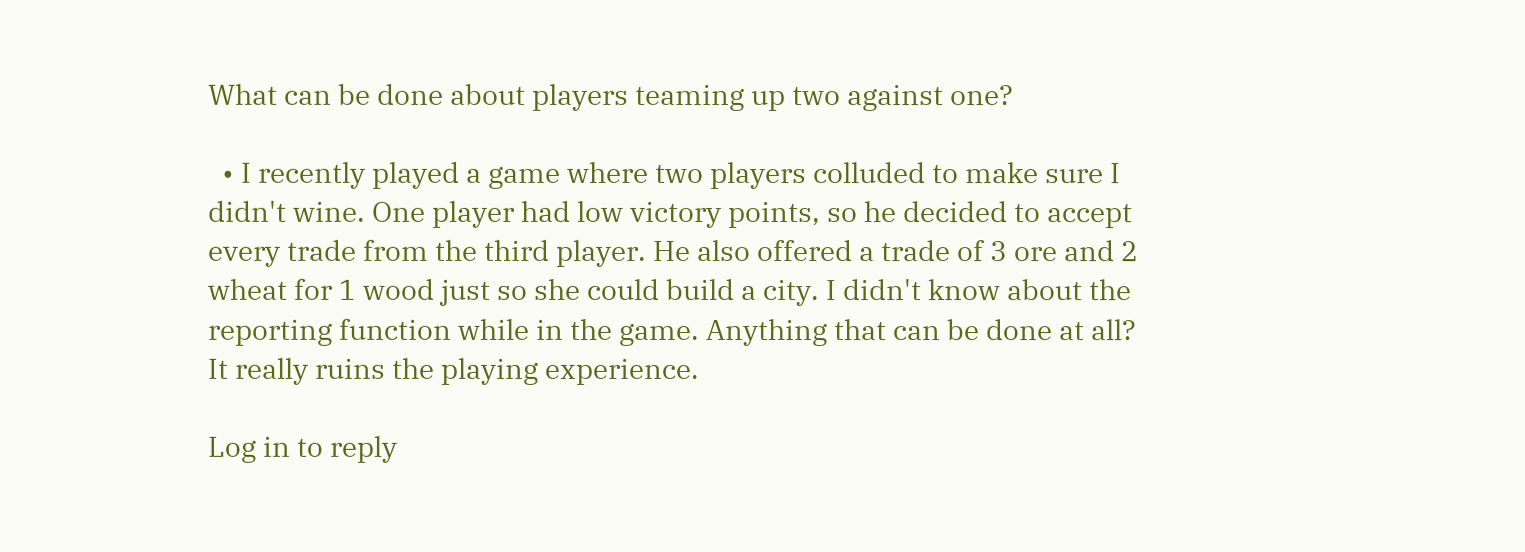What can be done about players teaming up two against one?

  • I recently played a game where two players colluded to make sure I didn't wine. One player had low victory points, so he decided to accept every trade from the third player. He also offered a trade of 3 ore and 2 wheat for 1 wood just so she could build a city. I didn't know about the reporting function while in the game. Anything that can be done at all? It really ruins the playing experience.

Log in to reply